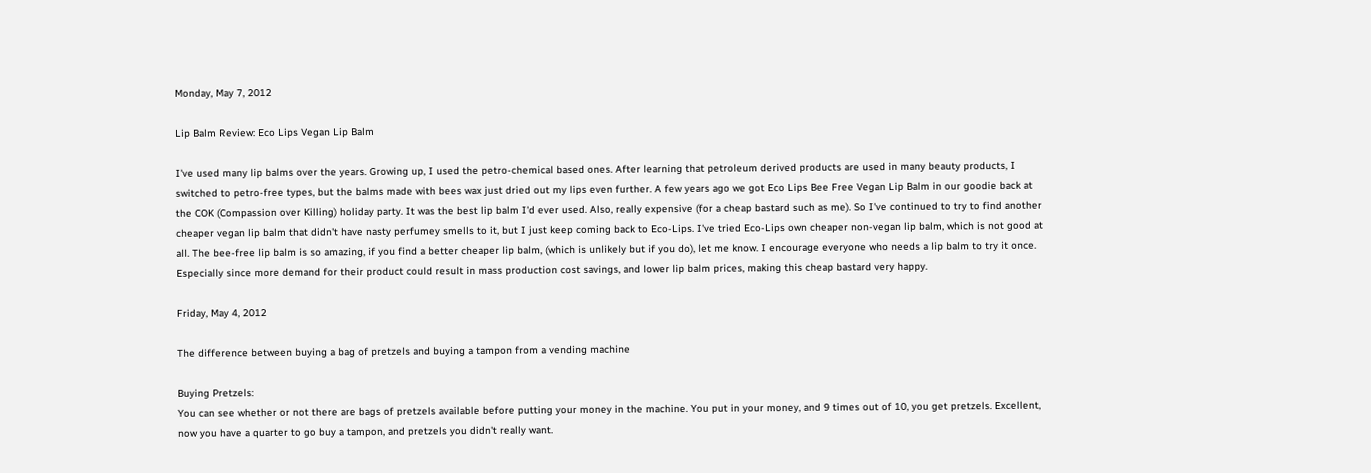Monday, May 7, 2012

Lip Balm Review: Eco Lips Vegan Lip Balm

I've used many lip balms over the years. Growing up, I used the petro-chemical based ones. After learning that petroleum derived products are used in many beauty products, I switched to petro-free types, but the balms made with bees wax just dried out my lips even further. A few years ago we got Eco Lips Bee Free Vegan Lip Balm in our goodie back at the COK (Compassion over Killing) holiday party. It was the best lip balm I'd ever used. Also, really expensive (for a cheap bastard such as me). So I've continued to try to find another cheaper vegan lip balm that didn't have nasty perfumey smells to it, but I just keep coming back to Eco-Lips. I've tried Eco-Lips own cheaper non-vegan lip balm, which is not good at all. The bee-free lip balm is so amazing, if you find a better cheaper lip balm, (which is unlikely but if you do), let me know. I encourage everyone who needs a lip balm to try it once. Especially since more demand for their product could result in mass production cost savings, and lower lip balm prices, making this cheap bastard very happy.

Friday, May 4, 2012

The difference between buying a bag of pretzels and buying a tampon from a vending machine

Buying Pretzels:
You can see whether or not there are bags of pretzels available before putting your money in the machine. You put in your money, and 9 times out of 10, you get pretzels. Excellent, now you have a quarter to go buy a tampon, and pretzels you didn't really want.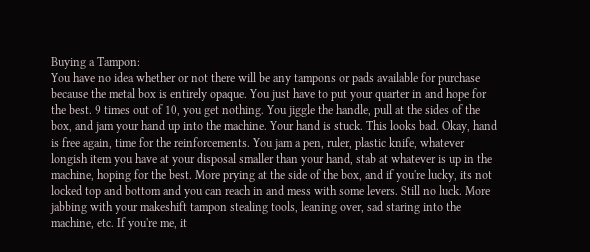Buying a Tampon:
You have no idea whether or not there will be any tampons or pads available for purchase because the metal box is entirely opaque. You just have to put your quarter in and hope for the best. 9 times out of 10, you get nothing. You jiggle the handle, pull at the sides of the box, and jam your hand up into the machine. Your hand is stuck. This looks bad. Okay, hand is free again, time for the reinforcements. You jam a pen, ruler, plastic knife, whatever longish item you have at your disposal smaller than your hand, stab at whatever is up in the machine, hoping for the best. More prying at the side of the box, and if you're lucky, its not locked top and bottom and you can reach in and mess with some levers. Still no luck. More jabbing with your makeshift tampon stealing tools, leaning over, sad staring into the machine, etc. If you're me, it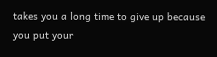takes you a long time to give up because you put your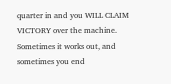quarter in and you WILL CLAIM VICTORY over the machine. Sometimes it works out, and sometimes you end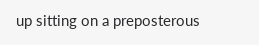up sitting on a preposterous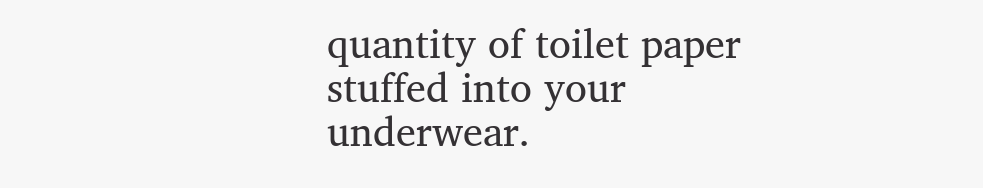quantity of toilet paper stuffed into your underwear.